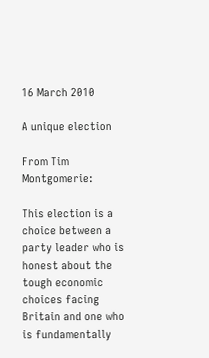16 March 2010

A unique election

From Tim Montgomerie:

This election is a choice between a party leader who is honest about the tough economic choices facing Britain and one who is fundamentally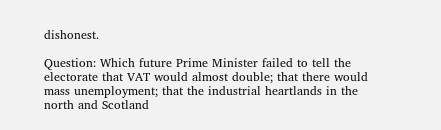dishonest.

Question: Which future Prime Minister failed to tell the electorate that VAT would almost double; that there would mass unemployment; that the industrial heartlands in the north and Scotland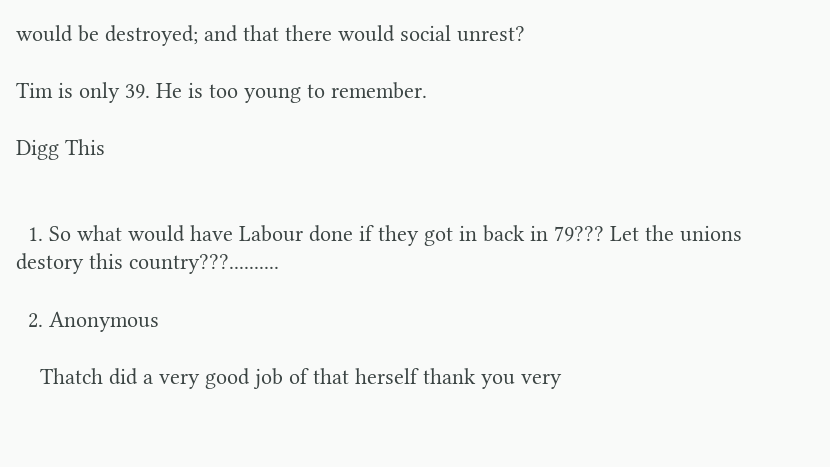would be destroyed; and that there would social unrest?

Tim is only 39. He is too young to remember.

Digg This


  1. So what would have Labour done if they got in back in 79??? Let the unions destory this country???..........

  2. Anonymous

    Thatch did a very good job of that herself thank you very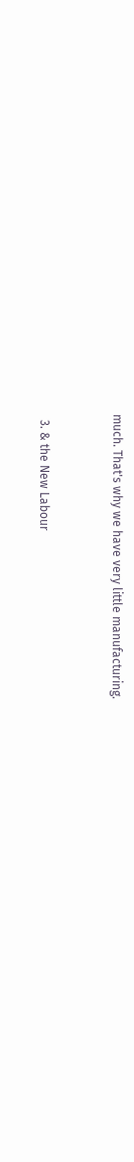much. That's why we have very little manufacturing.


  3. & the New Labour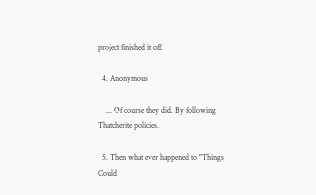project finished it off.

  4. Anonymous

    ... Of course they did. By following Thatcherite policies.

  5. Then what ever happened to "Things Could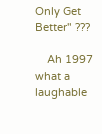Only Get Better" ???

    Ah 1997 what a laughable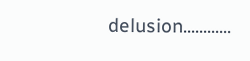delusion............